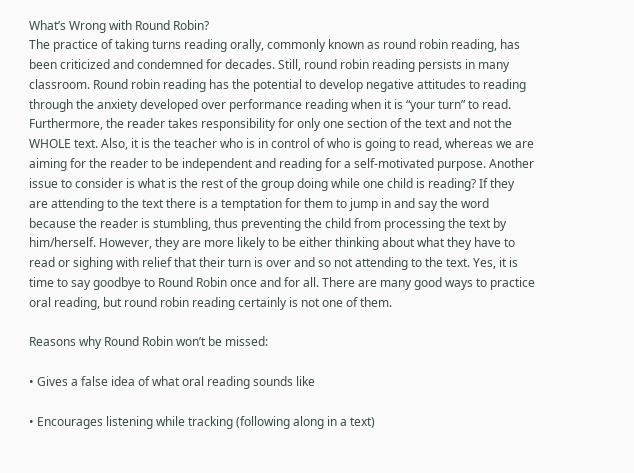What’s Wrong with Round Robin?
The practice of taking turns reading orally, commonly known as round robin reading, has been criticized and condemned for decades. Still, round robin reading persists in many classroom. Round robin reading has the potential to develop negative attitudes to reading through the anxiety developed over performance reading when it is “your turn” to read. Furthermore, the reader takes responsibility for only one section of the text and not the WHOLE text. Also, it is the teacher who is in control of who is going to read, whereas we are aiming for the reader to be independent and reading for a self-motivated purpose. Another issue to consider is what is the rest of the group doing while one child is reading? If they are attending to the text there is a temptation for them to jump in and say the word because the reader is stumbling, thus preventing the child from processing the text by him/herself. However, they are more likely to be either thinking about what they have to read or sighing with relief that their turn is over and so not attending to the text. Yes, it is time to say goodbye to Round Robin once and for all. There are many good ways to practice oral reading, but round robin reading certainly is not one of them.

Reasons why Round Robin won’t be missed:

• Gives a false idea of what oral reading sounds like

• Encourages listening while tracking (following along in a text)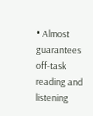• Almost guarantees off-task reading and listening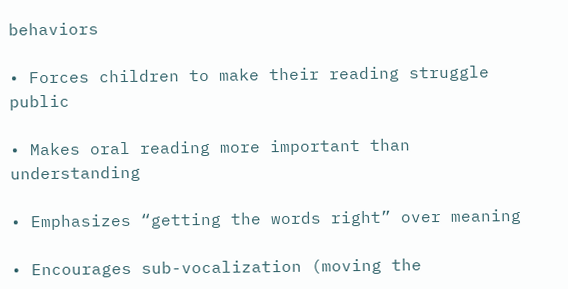behaviors

• Forces children to make their reading struggle public

• Makes oral reading more important than understanding

• Emphasizes “getting the words right” over meaning

• Encourages sub-vocalization (moving the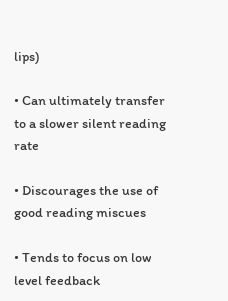lips)

• Can ultimately transfer to a slower silent reading rate

• Discourages the use of good reading miscues

• Tends to focus on low level feedback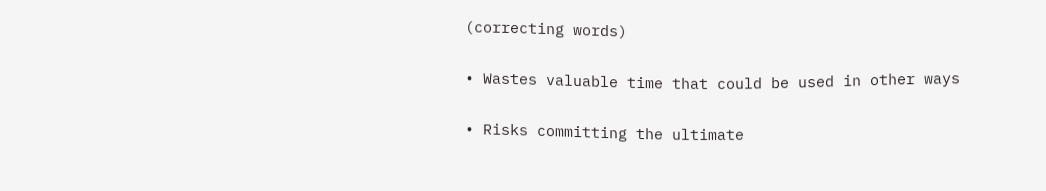(correcting words)

• Wastes valuable time that could be used in other ways

• Risks committing the ultimate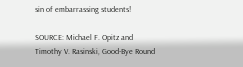sin of embarrassing students!

SOURCE: Michael F. Opitz and Timothy V. Rasinski, Good-Bye Round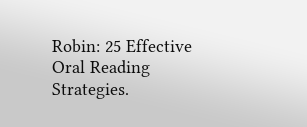Robin: 25 Effective Oral Reading Strategies.